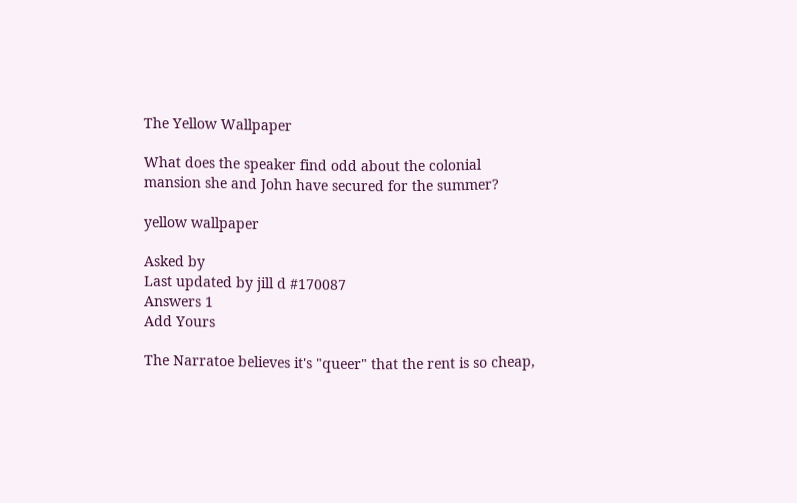The Yellow Wallpaper

What does the speaker find odd about the colonial mansion she and John have secured for the summer?

yellow wallpaper

Asked by
Last updated by jill d #170087
Answers 1
Add Yours

The Narratoe believes it's "queer" that the rent is so cheap,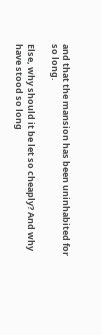and that the mansion has been uninhabited for so long.

Else, why should it be let so cheaply? And why have stood so long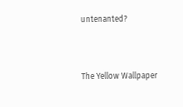untenanted?


The Yellow Wallpaper